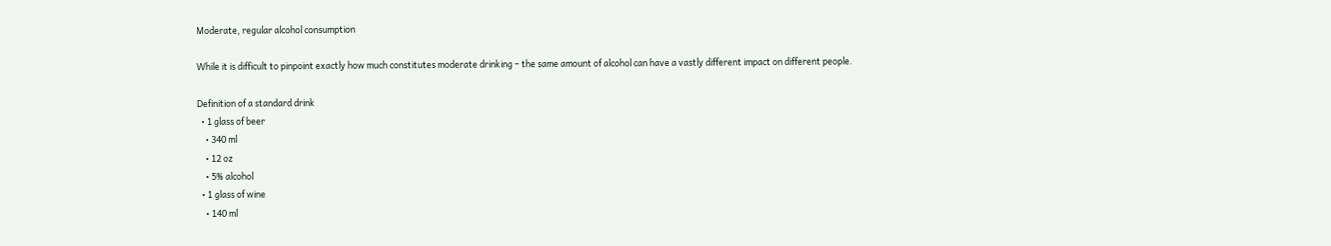Moderate, regular alcohol consumption

While it is difficult to pinpoint exactly how much constitutes moderate drinking – the same amount of alcohol can have a vastly different impact on different people.

Definition of a standard drink
  • 1 glass of beer
    • 340 ml
    • 12 oz
    • 5% alcohol
  • 1 glass of wine
    • 140 ml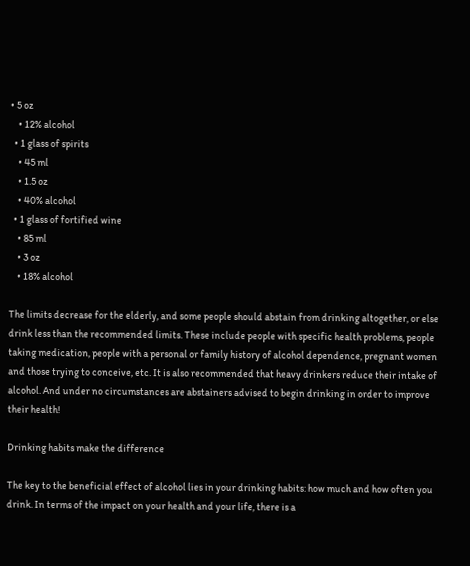• 5 oz
    • 12% alcohol
  • 1 glass of spirits
    • 45 ml
    • 1.5 oz
    • 40% alcohol
  • 1 glass of fortified wine
    • 85 ml
    • 3 oz
    • 18% alcohol

The limits decrease for the elderly, and some people should abstain from drinking altogether, or else drink less than the recommended limits. These include people with specific health problems, people taking medication, people with a personal or family history of alcohol dependence, pregnant women and those trying to conceive, etc. It is also recommended that heavy drinkers reduce their intake of alcohol. And under no circumstances are abstainers advised to begin drinking in order to improve their health!

Drinking habits make the difference

The key to the beneficial effect of alcohol lies in your drinking habits: how much and how often you drink. In terms of the impact on your health and your life, there is a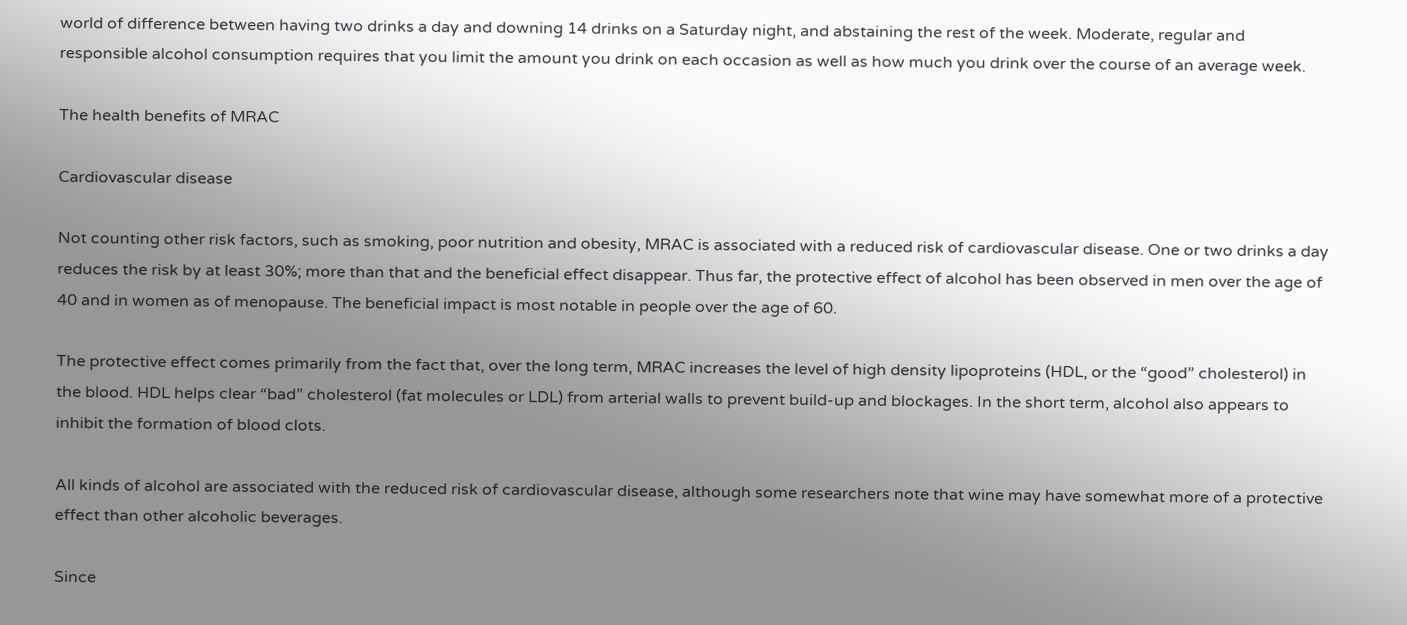world of difference between having two drinks a day and downing 14 drinks on a Saturday night, and abstaining the rest of the week. Moderate, regular and responsible alcohol consumption requires that you limit the amount you drink on each occasion as well as how much you drink over the course of an average week.

The health benefits of MRAC

Cardiovascular disease

Not counting other risk factors, such as smoking, poor nutrition and obesity, MRAC is associated with a reduced risk of cardiovascular disease. One or two drinks a day reduces the risk by at least 30%; more than that and the beneficial effect disappear. Thus far, the protective effect of alcohol has been observed in men over the age of 40 and in women as of menopause. The beneficial impact is most notable in people over the age of 60.

The protective effect comes primarily from the fact that, over the long term, MRAC increases the level of high density lipoproteins (HDL, or the “good” cholesterol) in the blood. HDL helps clear “bad” cholesterol (fat molecules or LDL) from arterial walls to prevent build-up and blockages. In the short term, alcohol also appears to inhibit the formation of blood clots.

All kinds of alcohol are associated with the reduced risk of cardiovascular disease, although some researchers note that wine may have somewhat more of a protective effect than other alcoholic beverages.

Since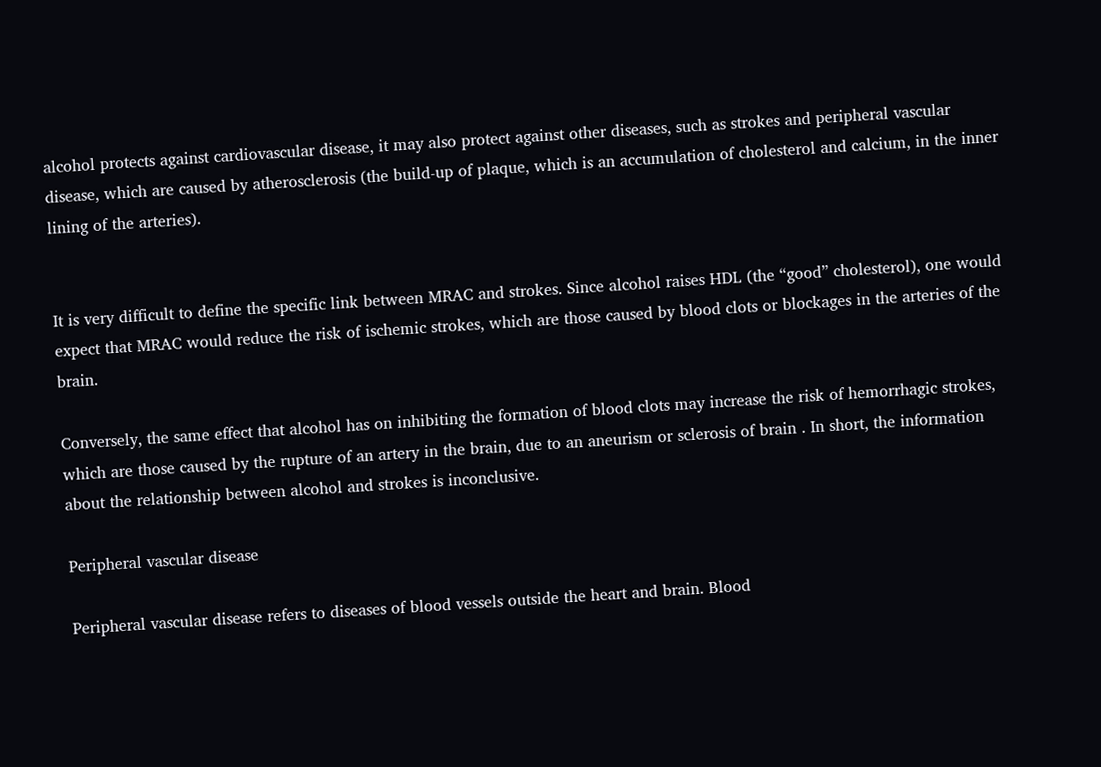alcohol protects against cardiovascular disease, it may also protect against other diseases, such as strokes and peripheral vascular disease, which are caused by atherosclerosis (the build-up of plaque, which is an accumulation of cholesterol and calcium, in the inner lining of the arteries).


It is very difficult to define the specific link between MRAC and strokes. Since alcohol raises HDL (the “good” cholesterol), one would expect that MRAC would reduce the risk of ischemic strokes, which are those caused by blood clots or blockages in the arteries of the brain.

Conversely, the same effect that alcohol has on inhibiting the formation of blood clots may increase the risk of hemorrhagic strokes, which are those caused by the rupture of an artery in the brain, due to an aneurism or sclerosis of brain . In short, the information about the relationship between alcohol and strokes is inconclusive.

Peripheral vascular disease

Peripheral vascular disease refers to diseases of blood vessels outside the heart and brain. Blood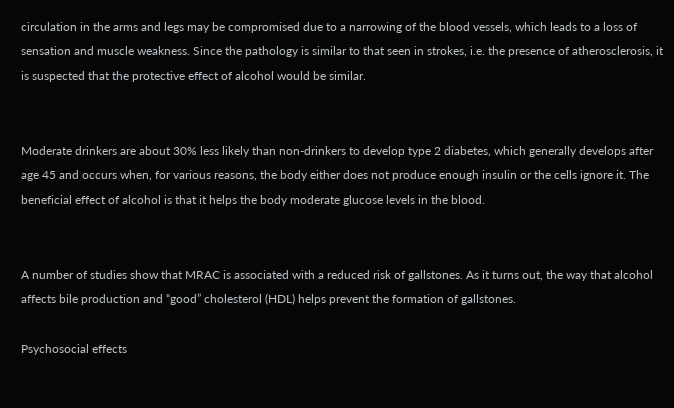circulation in the arms and legs may be compromised due to a narrowing of the blood vessels, which leads to a loss of sensation and muscle weakness. Since the pathology is similar to that seen in strokes, i.e. the presence of atherosclerosis, it is suspected that the protective effect of alcohol would be similar.


Moderate drinkers are about 30% less likely than non-drinkers to develop type 2 diabetes, which generally develops after age 45 and occurs when, for various reasons, the body either does not produce enough insulin or the cells ignore it. The beneficial effect of alcohol is that it helps the body moderate glucose levels in the blood.


A number of studies show that MRAC is associated with a reduced risk of gallstones. As it turns out, the way that alcohol affects bile production and “good” cholesterol (HDL) helps prevent the formation of gallstones.

Psychosocial effects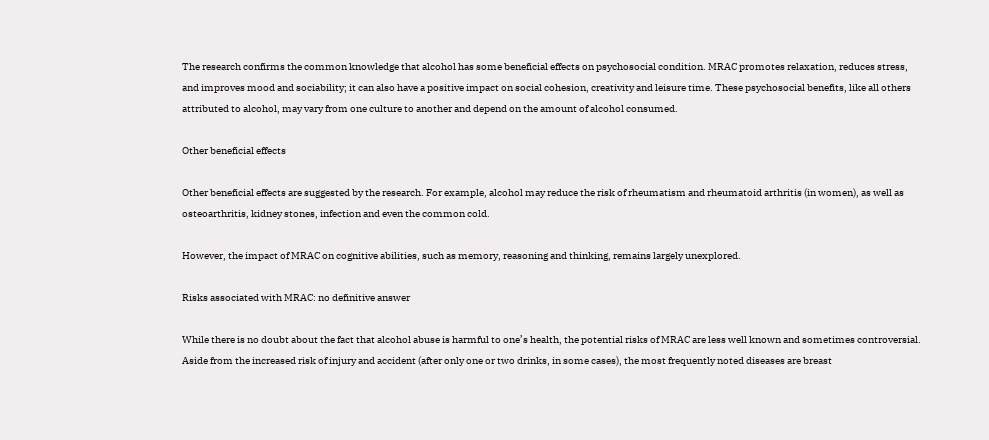The research confirms the common knowledge that alcohol has some beneficial effects on psychosocial condition. MRAC promotes relaxation, reduces stress, and improves mood and sociability; it can also have a positive impact on social cohesion, creativity and leisure time. These psychosocial benefits, like all others attributed to alcohol, may vary from one culture to another and depend on the amount of alcohol consumed.

Other beneficial effects

Other beneficial effects are suggested by the research. For example, alcohol may reduce the risk of rheumatism and rheumatoid arthritis (in women), as well as osteoarthritis, kidney stones, infection and even the common cold.

However, the impact of MRAC on cognitive abilities, such as memory, reasoning and thinking, remains largely unexplored.

Risks associated with MRAC: no definitive answer

While there is no doubt about the fact that alcohol abuse is harmful to one’s health, the potential risks of MRAC are less well known and sometimes controversial. Aside from the increased risk of injury and accident (after only one or two drinks, in some cases), the most frequently noted diseases are breast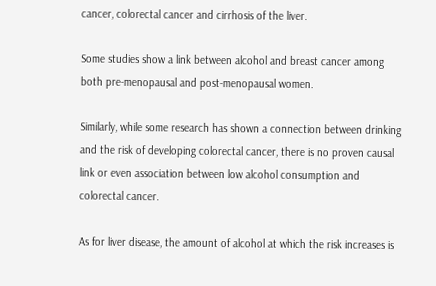cancer, colorectal cancer and cirrhosis of the liver.

Some studies show a link between alcohol and breast cancer among both pre-menopausal and post-menopausal women.

Similarly, while some research has shown a connection between drinking and the risk of developing colorectal cancer, there is no proven causal link or even association between low alcohol consumption and colorectal cancer.

As for liver disease, the amount of alcohol at which the risk increases is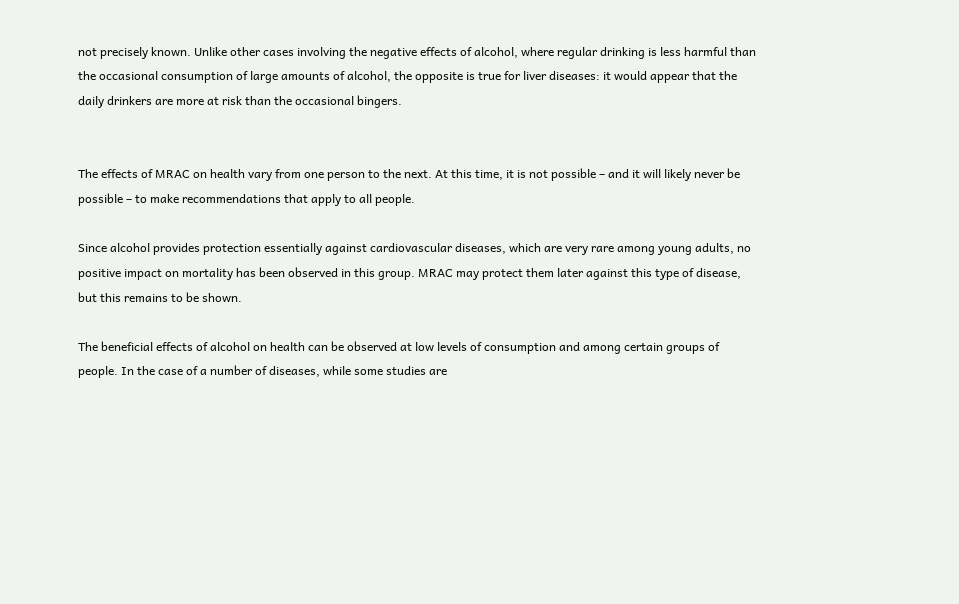not precisely known. Unlike other cases involving the negative effects of alcohol, where regular drinking is less harmful than the occasional consumption of large amounts of alcohol, the opposite is true for liver diseases: it would appear that the daily drinkers are more at risk than the occasional bingers.


The effects of MRAC on health vary from one person to the next. At this time, it is not possible – and it will likely never be possible – to make recommendations that apply to all people.

Since alcohol provides protection essentially against cardiovascular diseases, which are very rare among young adults, no positive impact on mortality has been observed in this group. MRAC may protect them later against this type of disease, but this remains to be shown.

The beneficial effects of alcohol on health can be observed at low levels of consumption and among certain groups of people. In the case of a number of diseases, while some studies are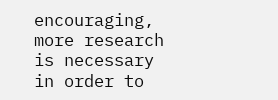encouraging, more research is necessary in order to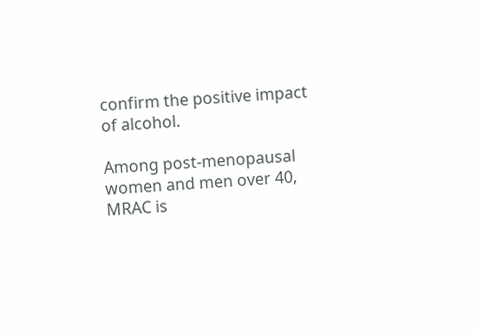confirm the positive impact of alcohol.

Among post-menopausal women and men over 40, MRAC is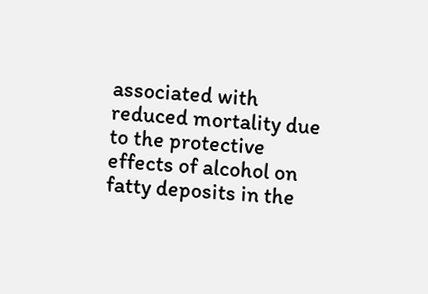associated with reduced mortality due to the protective effects of alcohol on fatty deposits in the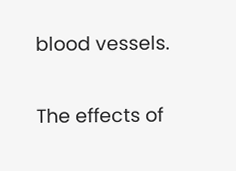blood vessels.

The effects of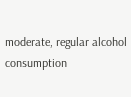moderate, regular alcohol consumption